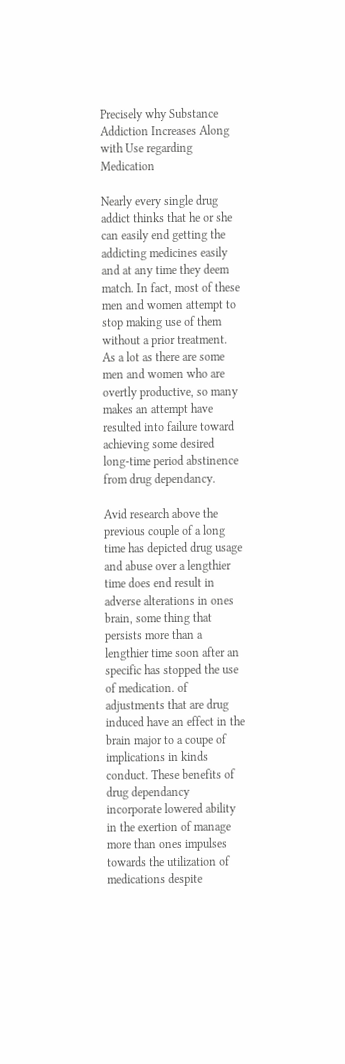Precisely why Substance Addiction Increases Along with Use regarding Medication

Nearly every single drug addict thinks that he or she can easily end getting the addicting medicines easily and at any time they deem match. In fact, most of these men and women attempt to stop making use of them without a prior treatment. As a lot as there are some men and women who are overtly productive, so many makes an attempt have resulted into failure toward achieving some desired long-time period abstinence from drug dependancy.

Avid research above the previous couple of a long time has depicted drug usage and abuse over a lengthier time does end result in adverse alterations in ones brain, some thing that persists more than a lengthier time soon after an specific has stopped the use of medication. of adjustments that are drug induced have an effect in the brain major to a coupe of implications in kinds conduct. These benefits of drug dependancy incorporate lowered ability in the exertion of manage more than ones impulses towards the utilization of medications despite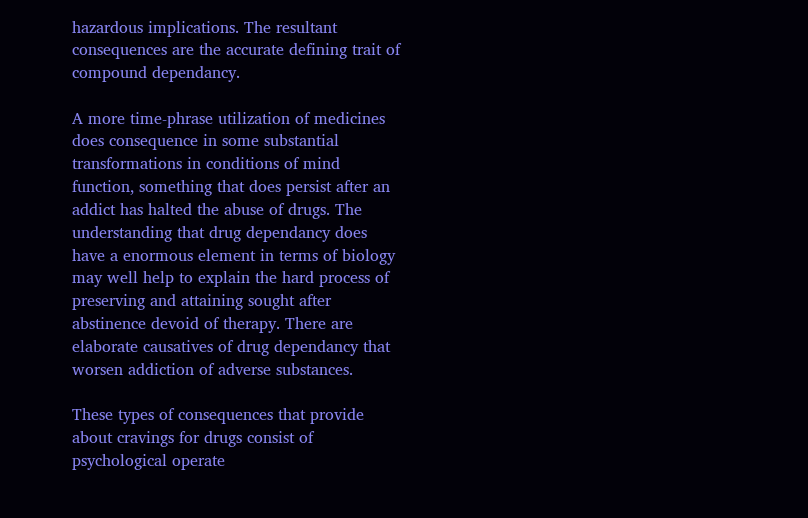hazardous implications. The resultant consequences are the accurate defining trait of compound dependancy.

A more time-phrase utilization of medicines does consequence in some substantial transformations in conditions of mind function, something that does persist after an addict has halted the abuse of drugs. The understanding that drug dependancy does have a enormous element in terms of biology may well help to explain the hard process of preserving and attaining sought after abstinence devoid of therapy. There are elaborate causatives of drug dependancy that worsen addiction of adverse substances.

These types of consequences that provide about cravings for drugs consist of psychological operate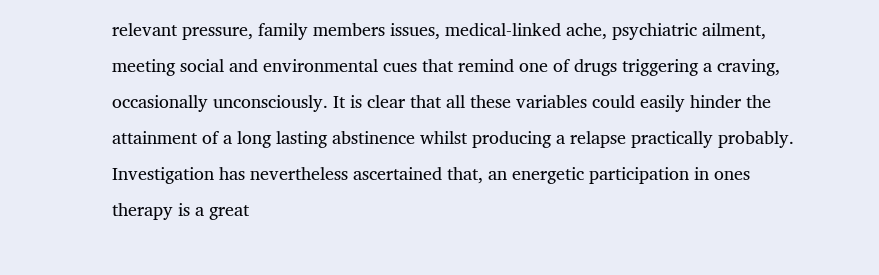relevant pressure, family members issues, medical-linked ache, psychiatric ailment, meeting social and environmental cues that remind one of drugs triggering a craving, occasionally unconsciously. It is clear that all these variables could easily hinder the attainment of a long lasting abstinence whilst producing a relapse practically probably. Investigation has nevertheless ascertained that, an energetic participation in ones therapy is a great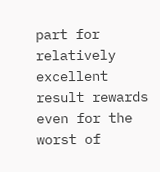part for relatively excellent result rewards even for the worst of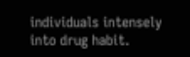individuals intensely into drug habit.